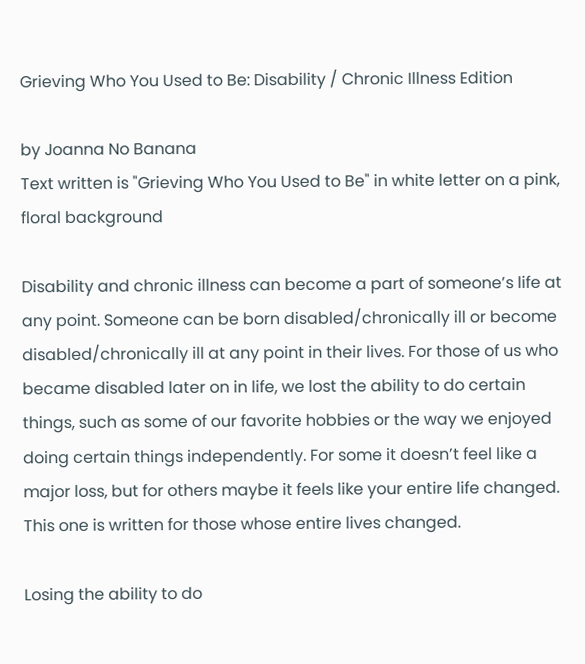Grieving Who You Used to Be: Disability / Chronic Illness Edition

by Joanna No Banana
Text written is "Grieving Who You Used to Be" in white letter on a pink, floral background

Disability and chronic illness can become a part of someone’s life at any point. Someone can be born disabled/chronically ill or become disabled/chronically ill at any point in their lives. For those of us who became disabled later on in life, we lost the ability to do certain things, such as some of our favorite hobbies or the way we enjoyed doing certain things independently. For some it doesn’t feel like a major loss, but for others maybe it feels like your entire life changed. This one is written for those whose entire lives changed.

Losing the ability to do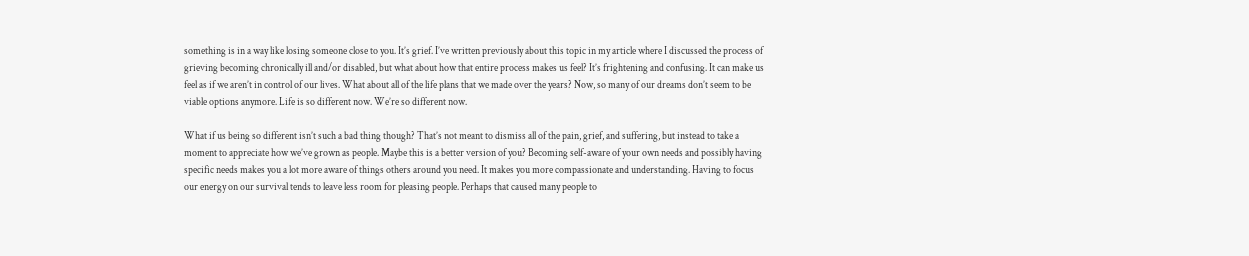something is in a way like losing someone close to you. It’s grief. I’ve written previously about this topic in my article where I discussed the process of grieving becoming chronically ill and/or disabled, but what about how that entire process makes us feel? It’s frightening and confusing. It can make us feel as if we aren’t in control of our lives. What about all of the life plans that we made over the years? Now, so many of our dreams don’t seem to be viable options anymore. Life is so different now. We’re so different now.

What if us being so different isn’t such a bad thing though? That’s not meant to dismiss all of the pain, grief, and suffering, but instead to take a moment to appreciate how we’ve grown as people. Maybe this is a better version of you? Becoming self-aware of your own needs and possibly having specific needs makes you a lot more aware of things others around you need. It makes you more compassionate and understanding. Having to focus our energy on our survival tends to leave less room for pleasing people. Perhaps that caused many people to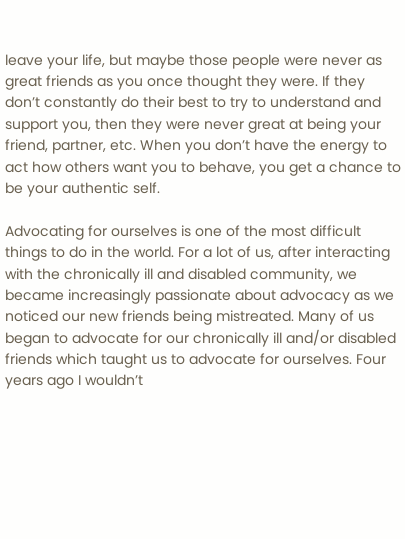leave your life, but maybe those people were never as great friends as you once thought they were. If they don’t constantly do their best to try to understand and support you, then they were never great at being your friend, partner, etc. When you don’t have the energy to act how others want you to behave, you get a chance to be your authentic self.

Advocating for ourselves is one of the most difficult things to do in the world. For a lot of us, after interacting with the chronically ill and disabled community, we became increasingly passionate about advocacy as we noticed our new friends being mistreated. Many of us began to advocate for our chronically ill and/or disabled friends which taught us to advocate for ourselves. Four years ago I wouldn’t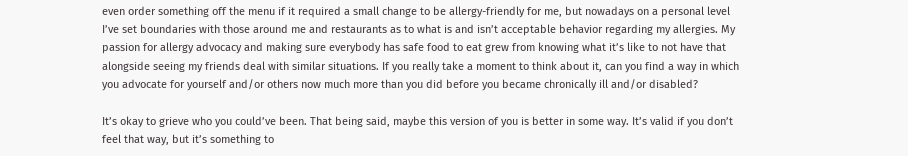even order something off the menu if it required a small change to be allergy-friendly for me, but nowadays on a personal level I’ve set boundaries with those around me and restaurants as to what is and isn’t acceptable behavior regarding my allergies. My passion for allergy advocacy and making sure everybody has safe food to eat grew from knowing what it’s like to not have that alongside seeing my friends deal with similar situations. If you really take a moment to think about it, can you find a way in which you advocate for yourself and/or others now much more than you did before you became chronically ill and/or disabled?

It’s okay to grieve who you could’ve been. That being said, maybe this version of you is better in some way. It’s valid if you don’t feel that way, but it’s something to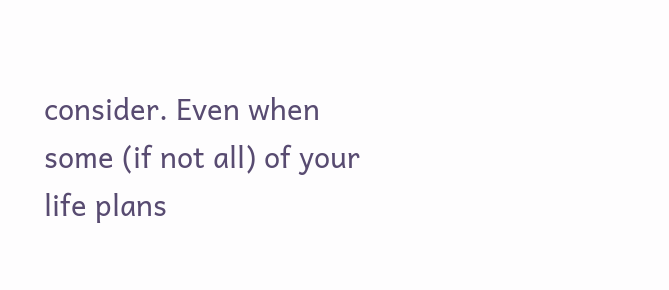consider. Even when some (if not all) of your life plans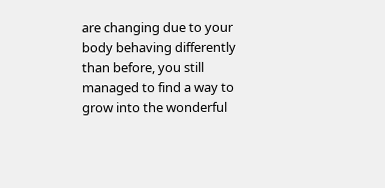are changing due to your body behaving differently than before, you still managed to find a way to grow into the wonderful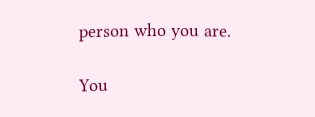person who you are.

You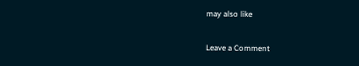may also like

Leave a Comment